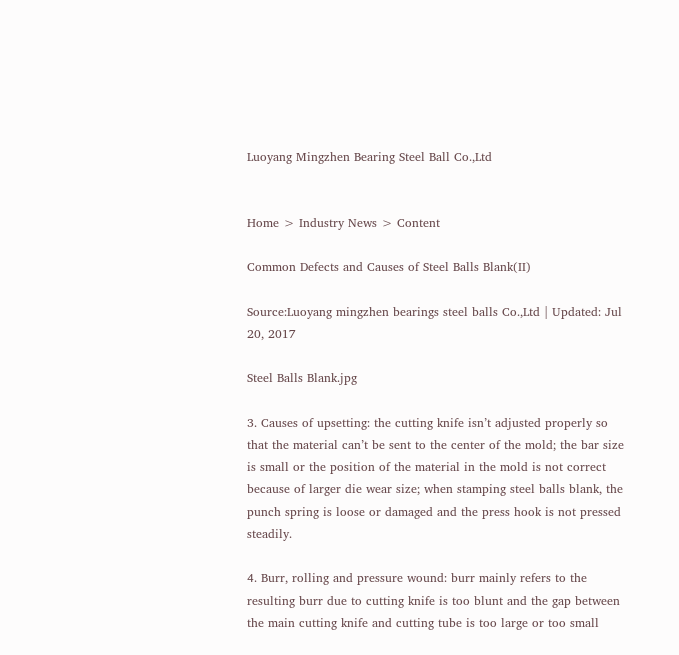Luoyang Mingzhen Bearing Steel Ball Co.,Ltd


Home > Industry News > Content

Common Defects and Causes of Steel Balls Blank(Ⅱ)

Source:Luoyang mingzhen bearings steel balls Co.,Ltd | Updated: Jul 20, 2017

Steel Balls Blank.jpg

3. Causes of upsetting: the cutting knife isn’t adjusted properly so that the material can’t be sent to the center of the mold; the bar size is small or the position of the material in the mold is not correct because of larger die wear size; when stamping steel balls blank, the punch spring is loose or damaged and the press hook is not pressed steadily.

4. Burr, rolling and pressure wound: burr mainly refers to the resulting burr due to cutting knife is too blunt and the gap between the main cutting knife and cutting tube is too large or too small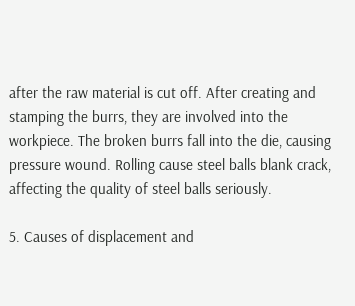after the raw material is cut off. After creating and stamping the burrs, they are involved into the workpiece. The broken burrs fall into the die, causing pressure wound. Rolling cause steel balls blank crack, affecting the quality of steel balls seriously.

5. Causes of displacement and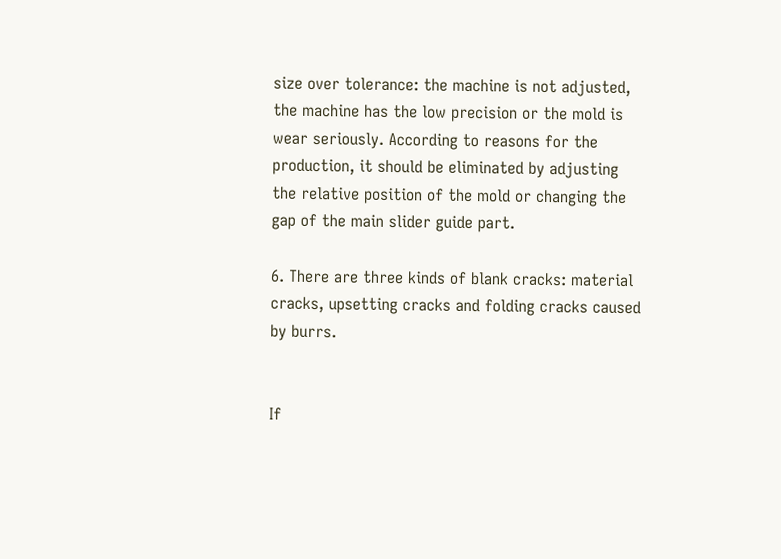size over tolerance: the machine is not adjusted, the machine has the low precision or the mold is wear seriously. According to reasons for the production, it should be eliminated by adjusting the relative position of the mold or changing the gap of the main slider guide part.

6. There are three kinds of blank cracks: material cracks, upsetting cracks and folding cracks caused by burrs.


If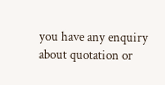you have any enquiry about quotation or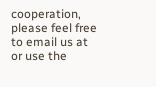cooperation, please feel free to email us at or use the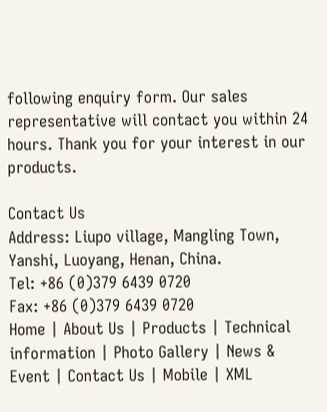following enquiry form. Our sales representative will contact you within 24 hours. Thank you for your interest in our products.

Contact Us
Address: Liupo village, Mangling Town, Yanshi, Luoyang, Henan, China.
Tel: +86 (0)379 6439 0720
Fax: +86 (0)379 6439 0720
Home | About Us | Products | Technical information | Photo Gallery | News & Event | Contact Us | Mobile | XML